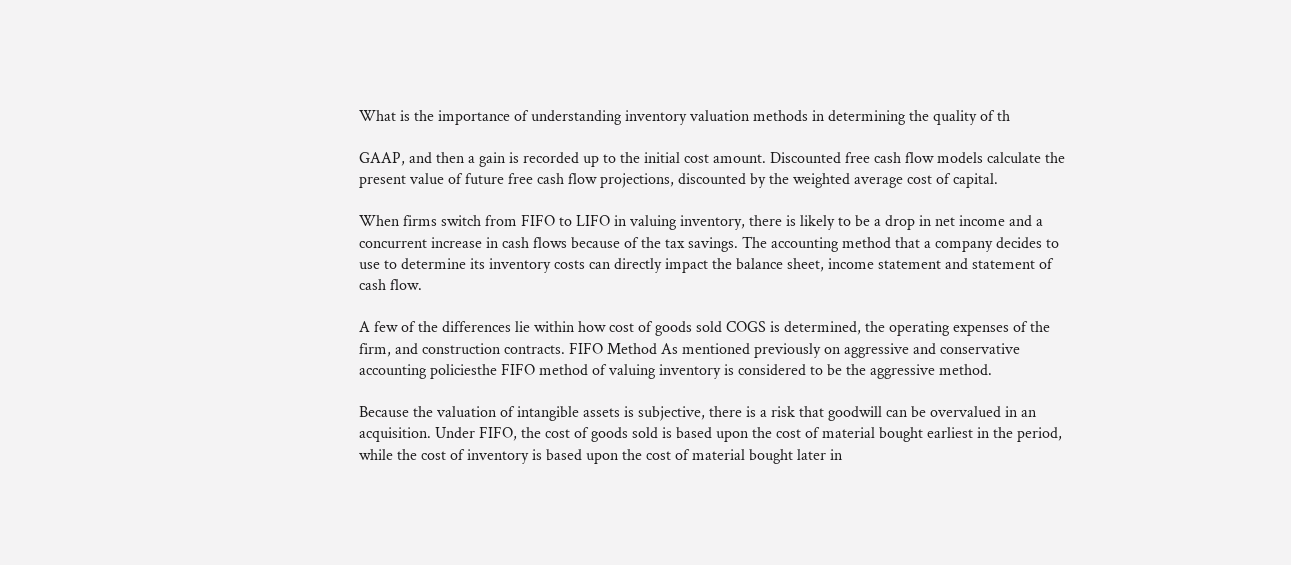What is the importance of understanding inventory valuation methods in determining the quality of th

GAAP, and then a gain is recorded up to the initial cost amount. Discounted free cash flow models calculate the present value of future free cash flow projections, discounted by the weighted average cost of capital.

When firms switch from FIFO to LIFO in valuing inventory, there is likely to be a drop in net income and a concurrent increase in cash flows because of the tax savings. The accounting method that a company decides to use to determine its inventory costs can directly impact the balance sheet, income statement and statement of cash flow.

A few of the differences lie within how cost of goods sold COGS is determined, the operating expenses of the firm, and construction contracts. FIFO Method As mentioned previously on aggressive and conservative accounting policiesthe FIFO method of valuing inventory is considered to be the aggressive method.

Because the valuation of intangible assets is subjective, there is a risk that goodwill can be overvalued in an acquisition. Under FIFO, the cost of goods sold is based upon the cost of material bought earliest in the period, while the cost of inventory is based upon the cost of material bought later in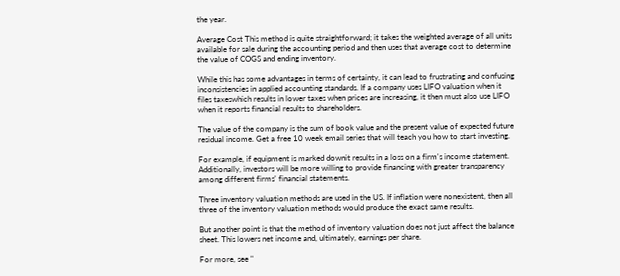the year.

Average Cost This method is quite straightforward; it takes the weighted average of all units available for sale during the accounting period and then uses that average cost to determine the value of COGS and ending inventory.

While this has some advantages in terms of certainty, it can lead to frustrating and confusing inconsistencies in applied accounting standards. If a company uses LIFO valuation when it files taxeswhich results in lower taxes when prices are increasing, it then must also use LIFO when it reports financial results to shareholders.

The value of the company is the sum of book value and the present value of expected future residual income. Get a free 10 week email series that will teach you how to start investing.

For example, if equipment is marked downit results in a loss on a firm's income statement. Additionally, investors will be more willing to provide financing with greater transparency among different firms' financial statements.

Three inventory valuation methods are used in the US. If inflation were nonexistent, then all three of the inventory valuation methods would produce the exact same results.

But another point is that the method of inventory valuation does not just affect the balance sheet. This lowers net income and, ultimately, earnings per share.

For more, see "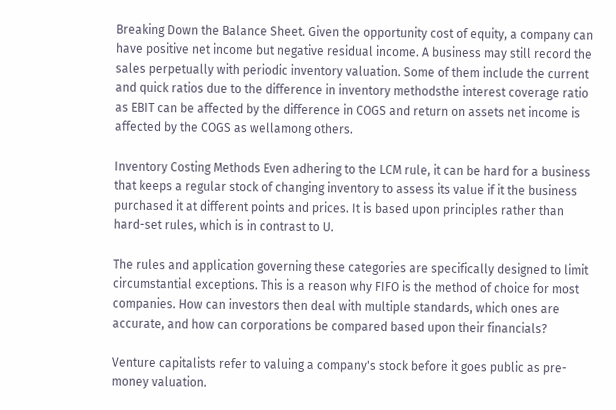Breaking Down the Balance Sheet. Given the opportunity cost of equity, a company can have positive net income but negative residual income. A business may still record the sales perpetually with periodic inventory valuation. Some of them include the current and quick ratios due to the difference in inventory methodsthe interest coverage ratio as EBIT can be affected by the difference in COGS and return on assets net income is affected by the COGS as wellamong others.

Inventory Costing Methods Even adhering to the LCM rule, it can be hard for a business that keeps a regular stock of changing inventory to assess its value if it the business purchased it at different points and prices. It is based upon principles rather than hard-set rules, which is in contrast to U.

The rules and application governing these categories are specifically designed to limit circumstantial exceptions. This is a reason why FIFO is the method of choice for most companies. How can investors then deal with multiple standards, which ones are accurate, and how can corporations be compared based upon their financials?

Venture capitalists refer to valuing a company's stock before it goes public as pre-money valuation.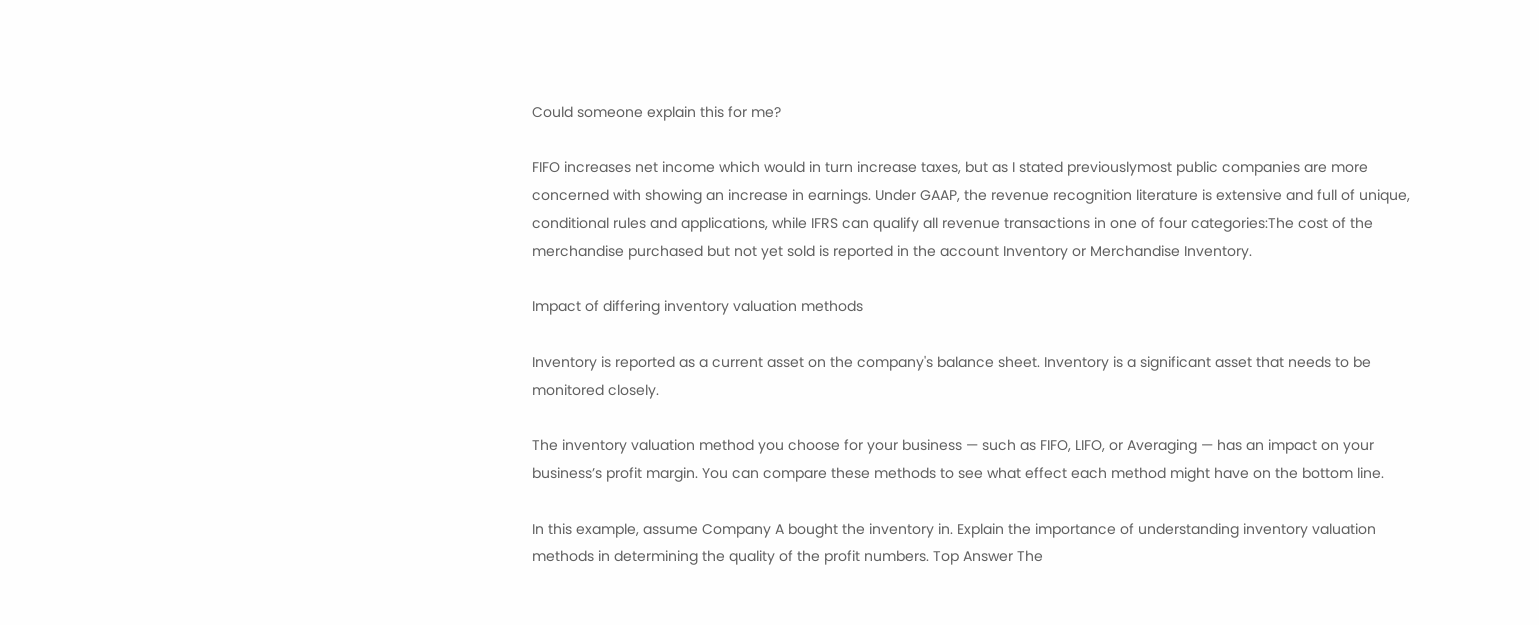Could someone explain this for me?

FIFO increases net income which would in turn increase taxes, but as I stated previouslymost public companies are more concerned with showing an increase in earnings. Under GAAP, the revenue recognition literature is extensive and full of unique, conditional rules and applications, while IFRS can qualify all revenue transactions in one of four categories:The cost of the merchandise purchased but not yet sold is reported in the account Inventory or Merchandise Inventory.

Impact of differing inventory valuation methods

Inventory is reported as a current asset on the company's balance sheet. Inventory is a significant asset that needs to be monitored closely.

The inventory valuation method you choose for your business — such as FIFO, LIFO, or Averaging — has an impact on your business’s profit margin. You can compare these methods to see what effect each method might have on the bottom line.

In this example, assume Company A bought the inventory in. Explain the importance of understanding inventory valuation methods in determining the quality of the profit numbers. Top Answer The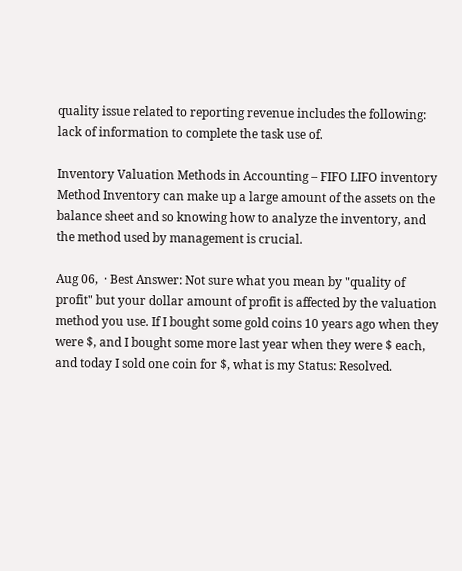quality issue related to reporting revenue includes the following: lack of information to complete the task use of.

Inventory Valuation Methods in Accounting – FIFO LIFO inventory Method Inventory can make up a large amount of the assets on the balance sheet and so knowing how to analyze the inventory, and the method used by management is crucial.

Aug 06,  · Best Answer: Not sure what you mean by "quality of profit" but your dollar amount of profit is affected by the valuation method you use. If I bought some gold coins 10 years ago when they were $, and I bought some more last year when they were $ each, and today I sold one coin for $, what is my Status: Resolved.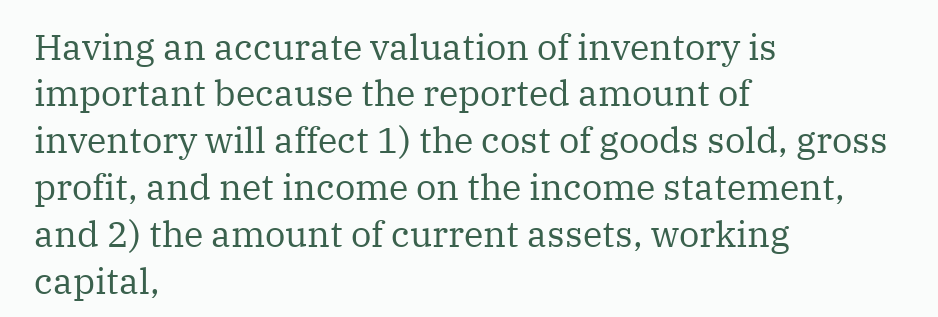Having an accurate valuation of inventory is important because the reported amount of inventory will affect 1) the cost of goods sold, gross profit, and net income on the income statement, and 2) the amount of current assets, working capital,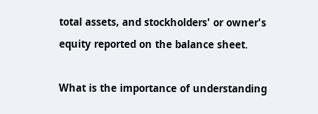total assets, and stockholders' or owner's equity reported on the balance sheet.

What is the importance of understanding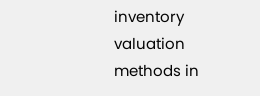inventory valuation methods in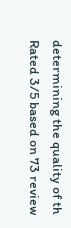determining the quality of th
Rated 3/5 based on 73 review